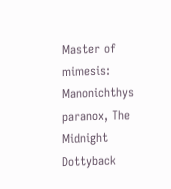Master of mimesis: Manonichthys paranox, The Midnight Dottyback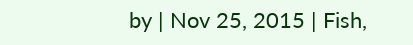by | Nov 25, 2015 | Fish,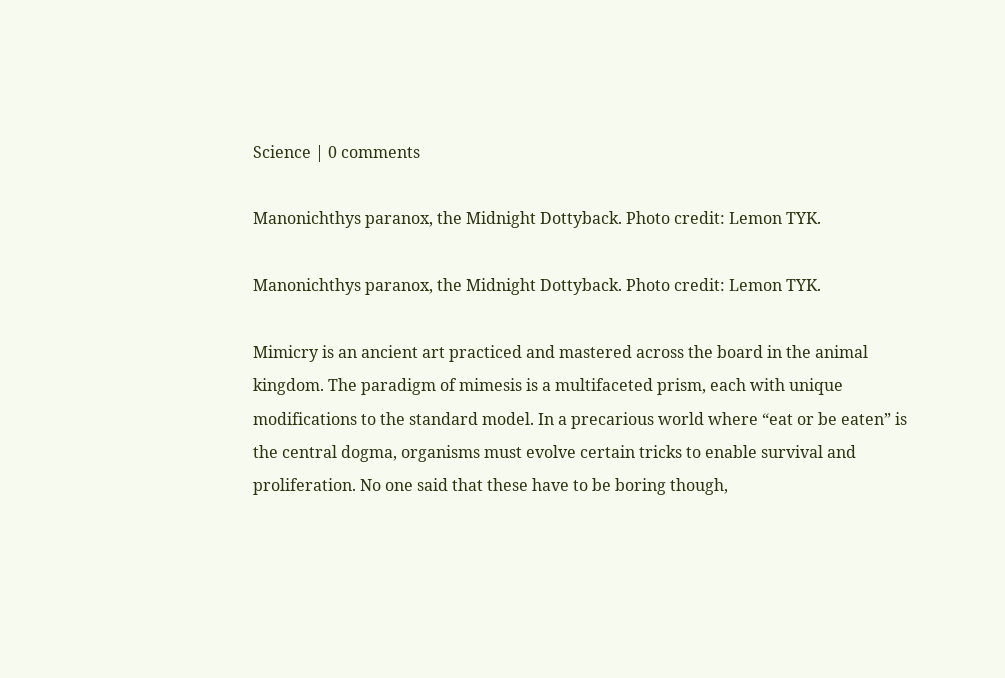Science | 0 comments

Manonichthys paranox, the Midnight Dottyback. Photo credit: Lemon TYK.

Manonichthys paranox, the Midnight Dottyback. Photo credit: Lemon TYK.

Mimicry is an ancient art practiced and mastered across the board in the animal kingdom. The paradigm of mimesis is a multifaceted prism, each with unique modifications to the standard model. In a precarious world where “eat or be eaten” is the central dogma, organisms must evolve certain tricks to enable survival and proliferation. No one said that these have to be boring though,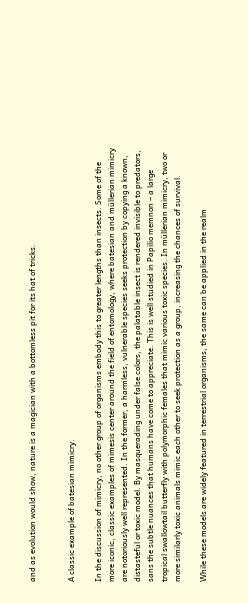and as evolution would show, nature is a magician with a bottomless pit for its hat of tricks.


A classic example of batesian mimicry.

In the discussion of mimicry, no other group of organisms embody this to greater lengths than insects. Some of the more iconic, classic examples of mimesis center around the field of entomology, where batesian and müllerian mimicry are notoriously well represented. In the former, a harmless, vulnerable species seeks protection by copying a known, distasteful or toxic model. By masquerading under false colors, the palatable insect is rendered invisible to predators, sans the subtle nuances that humans have come to appreciate. This is well studied in Papilio memnon – a large tropical swallowtail butterfly with polymorphic females that mimic various toxic species. In müllerian mimicry, two or more similarly toxic animals mimic each other to seek protection as a group, increasing the chances of survival.

While these models are widely featured in terrestrial organisms, the same can be applied in the realm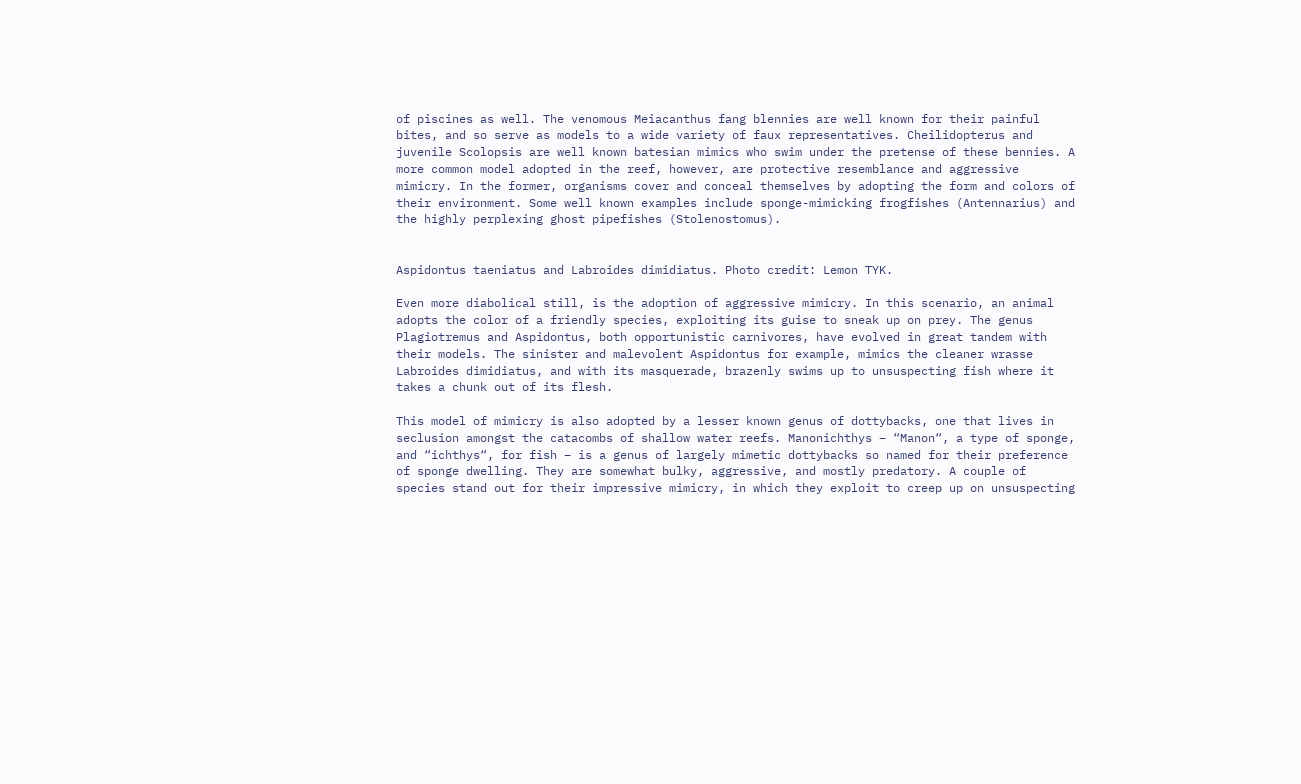of piscines as well. The venomous Meiacanthus fang blennies are well known for their painful bites, and so serve as models to a wide variety of faux representatives. Cheilidopterus and juvenile Scolopsis are well known batesian mimics who swim under the pretense of these bennies. A more common model adopted in the reef, however, are protective resemblance and aggressive mimicry. In the former, organisms cover and conceal themselves by adopting the form and colors of their environment. Some well known examples include sponge-mimicking frogfishes (Antennarius) and the highly perplexing ghost pipefishes (Stolenostomus).


Aspidontus taeniatus and Labroides dimidiatus. Photo credit: Lemon TYK.

Even more diabolical still, is the adoption of aggressive mimicry. In this scenario, an animal adopts the color of a friendly species, exploiting its guise to sneak up on prey. The genus Plagiotremus and Aspidontus, both opportunistic carnivores, have evolved in great tandem with their models. The sinister and malevolent Aspidontus for example, mimics the cleaner wrasse Labroides dimidiatus, and with its masquerade, brazenly swims up to unsuspecting fish where it takes a chunk out of its flesh.

This model of mimicry is also adopted by a lesser known genus of dottybacks, one that lives in seclusion amongst the catacombs of shallow water reefs. Manonichthys – “Manon“, a type of sponge, and “ichthys“, for fish – is a genus of largely mimetic dottybacks so named for their preference of sponge dwelling. They are somewhat bulky, aggressive, and mostly predatory. A couple of species stand out for their impressive mimicry, in which they exploit to creep up on unsuspecting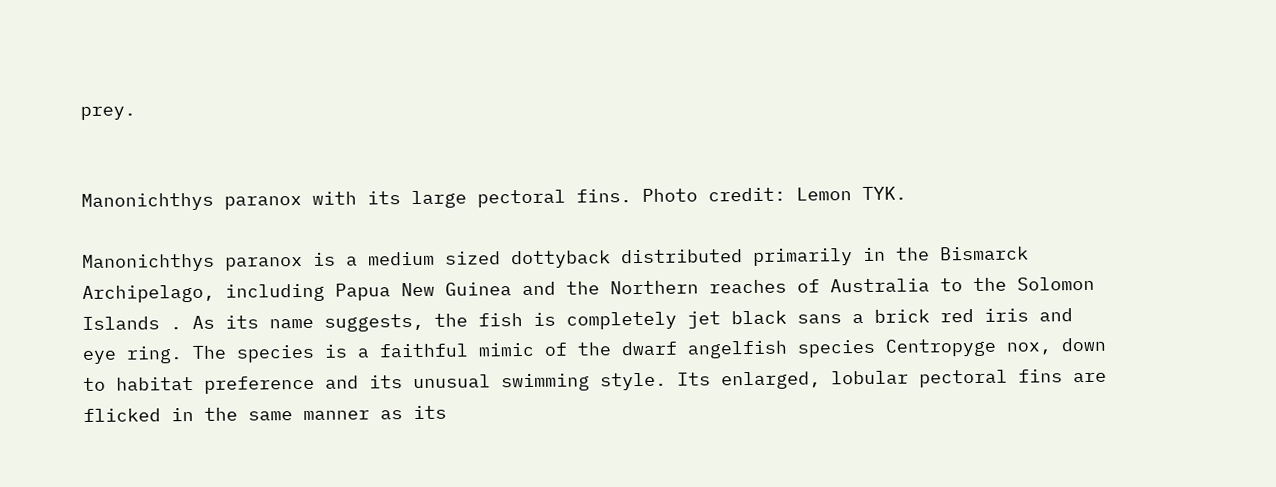prey.


Manonichthys paranox with its large pectoral fins. Photo credit: Lemon TYK.

Manonichthys paranox is a medium sized dottyback distributed primarily in the Bismarck Archipelago, including Papua New Guinea and the Northern reaches of Australia to the Solomon Islands . As its name suggests, the fish is completely jet black sans a brick red iris and eye ring. The species is a faithful mimic of the dwarf angelfish species Centropyge nox, down to habitat preference and its unusual swimming style. Its enlarged, lobular pectoral fins are flicked in the same manner as its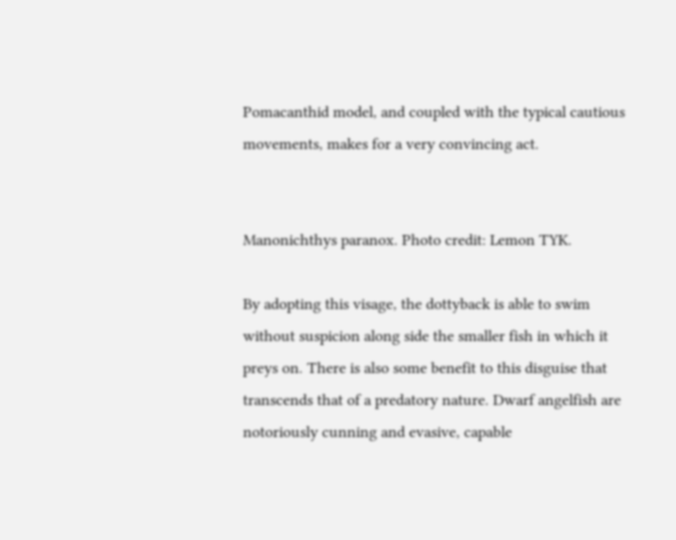Pomacanthid model, and coupled with the typical cautious movements, makes for a very convincing act.


Manonichthys paranox. Photo credit: Lemon TYK.

By adopting this visage, the dottyback is able to swim without suspicion along side the smaller fish in which it preys on. There is also some benefit to this disguise that transcends that of a predatory nature. Dwarf angelfish are notoriously cunning and evasive, capable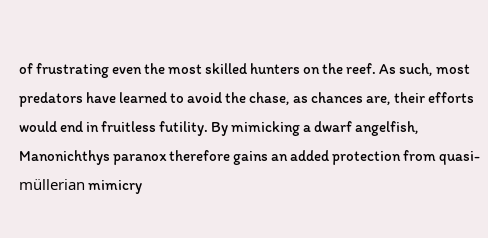of frustrating even the most skilled hunters on the reef. As such, most predators have learned to avoid the chase, as chances are, their efforts would end in fruitless futility. By mimicking a dwarf angelfish, Manonichthys paranox therefore gains an added protection from quasi-müllerian mimicry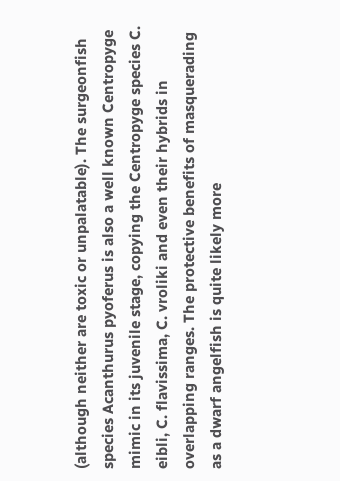(although neither are toxic or unpalatable). The surgeonfish species Acanthurus pyoferus is also a well known Centropyge mimic in its juvenile stage, copying the Centropyge species C. eibli, C. flavissima, C. vroliki and even their hybrids in overlapping ranges. The protective benefits of masquerading as a dwarf angelfish is quite likely more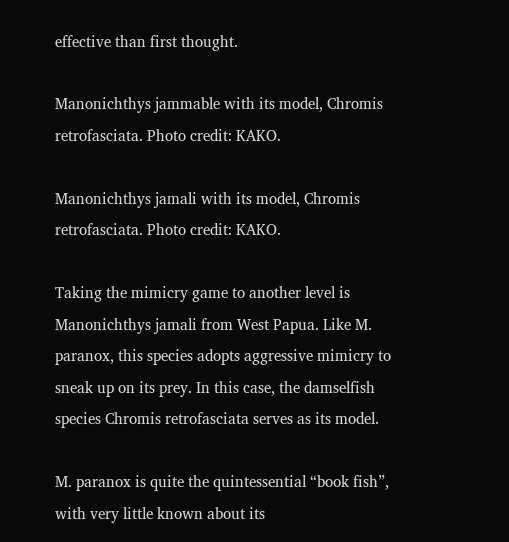effective than first thought.

Manonichthys jammable with its model, Chromis retrofasciata. Photo credit: KAKO.

Manonichthys jamali with its model, Chromis retrofasciata. Photo credit: KAKO.

Taking the mimicry game to another level is Manonichthys jamali from West Papua. Like M. paranox, this species adopts aggressive mimicry to sneak up on its prey. In this case, the damselfish species Chromis retrofasciata serves as its model.

M. paranox is quite the quintessential “book fish”, with very little known about its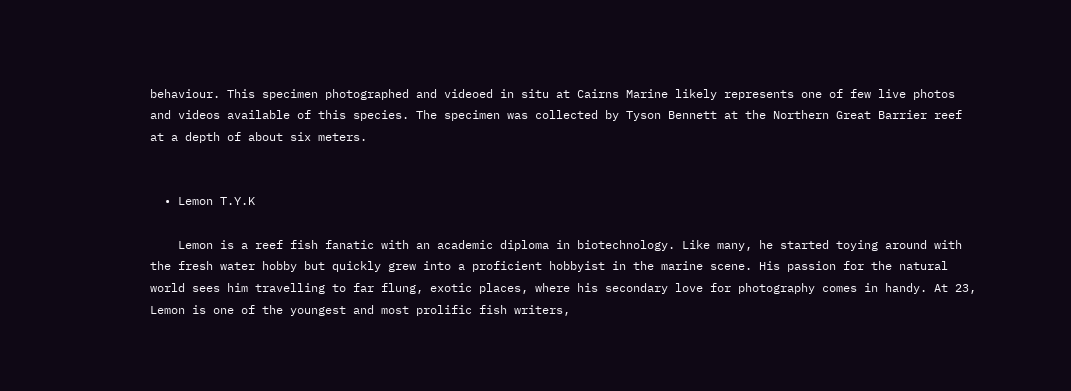behaviour. This specimen photographed and videoed in situ at Cairns Marine likely represents one of few live photos and videos available of this species. The specimen was collected by Tyson Bennett at the Northern Great Barrier reef at a depth of about six meters.


  • Lemon T.Y.K

    Lemon is a reef fish fanatic with an academic diploma in biotechnology. Like many, he started toying around with the fresh water hobby but quickly grew into a proficient hobbyist in the marine scene. His passion for the natural world sees him travelling to far flung, exotic places, where his secondary love for photography comes in handy. At 23, Lemon is one of the youngest and most prolific fish writers,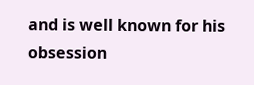and is well known for his obsession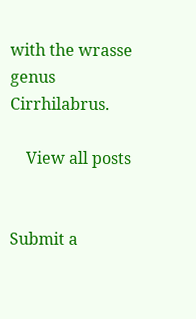with the wrasse genus Cirrhilabrus.

    View all posts


Submit a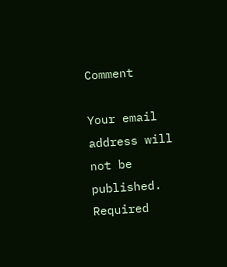Comment

Your email address will not be published. Required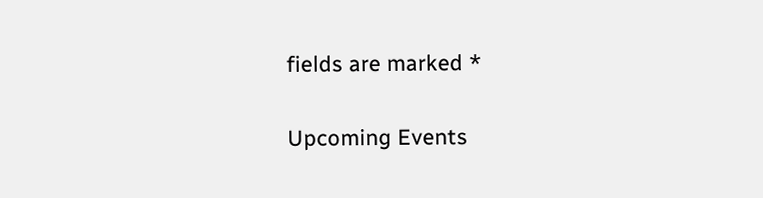fields are marked *

Upcoming Events